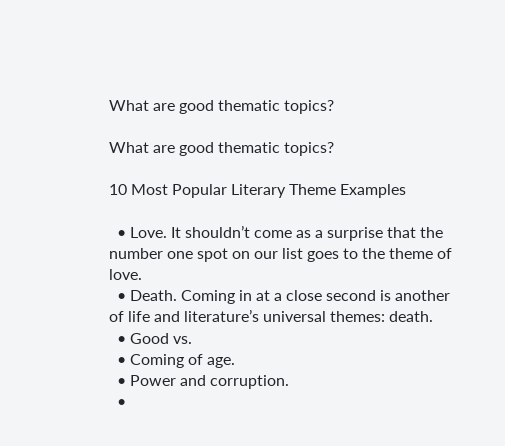What are good thematic topics?

What are good thematic topics?

10 Most Popular Literary Theme Examples

  • Love. It shouldn’t come as a surprise that the number one spot on our list goes to the theme of love.
  • Death. Coming in at a close second is another of life and literature’s universal themes: death.
  • Good vs.
  • Coming of age.
  • Power and corruption.
  •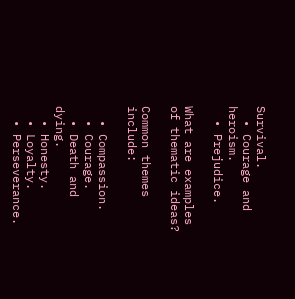Survival.
  • Courage and heroism.
  • Prejudice.

What are examples of thematic ideas?

Common themes include:

  • Compassion.
  • Courage.
  • Death and dying.
  • Honesty.
  • Loyalty.
  • Perseverance.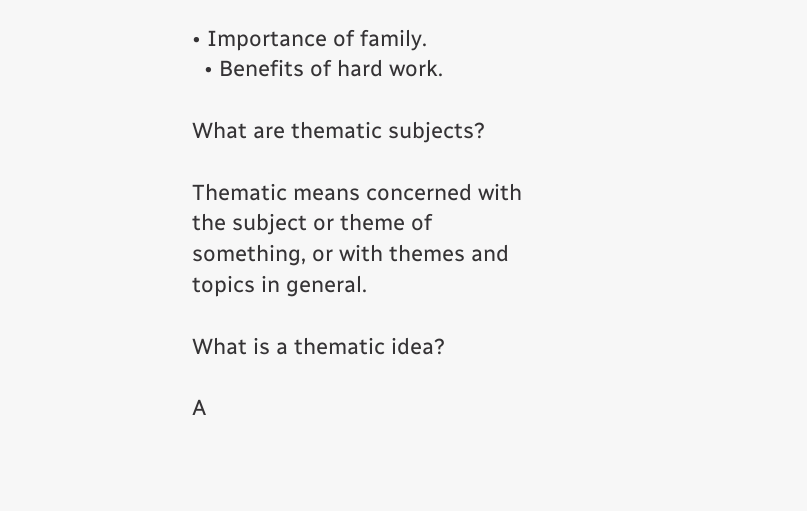• Importance of family.
  • Benefits of hard work.

What are thematic subjects?

Thematic means concerned with the subject or theme of something, or with themes and topics in general.

What is a thematic idea?

A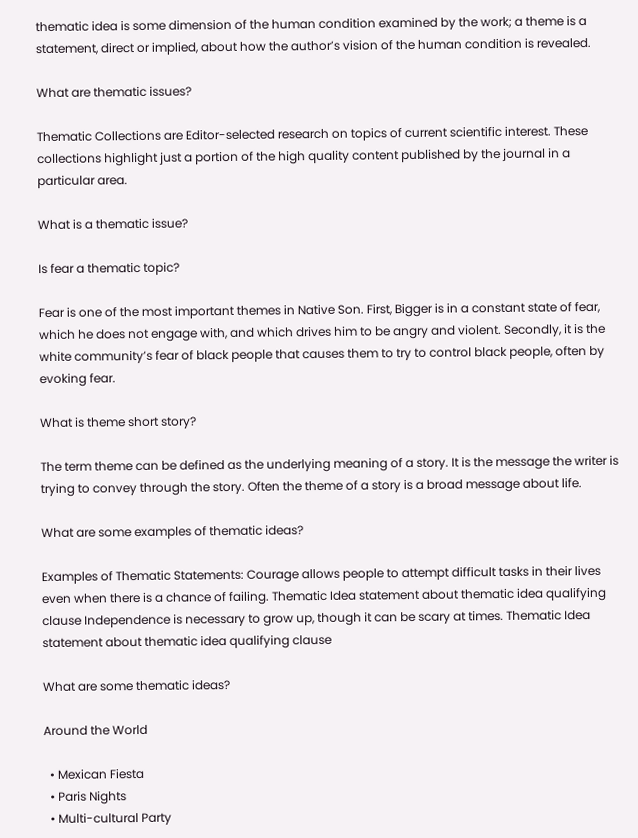thematic idea is some dimension of the human condition examined by the work; a theme is a statement, direct or implied, about how the author’s vision of the human condition is revealed.

What are thematic issues?

Thematic Collections are Editor-selected research on topics of current scientific interest. These collections highlight just a portion of the high quality content published by the journal in a particular area.

What is a thematic issue?

Is fear a thematic topic?

Fear is one of the most important themes in Native Son. First, Bigger is in a constant state of fear, which he does not engage with, and which drives him to be angry and violent. Secondly, it is the white community’s fear of black people that causes them to try to control black people, often by evoking fear.

What is theme short story?

The term theme can be defined as the underlying meaning of a story. It is the message the writer is trying to convey through the story. Often the theme of a story is a broad message about life.

What are some examples of thematic ideas?

Examples of Thematic Statements: Courage allows people to attempt difficult tasks in their lives even when there is a chance of failing. Thematic Idea statement about thematic idea qualifying clause Independence is necessary to grow up, though it can be scary at times. Thematic Idea statement about thematic idea qualifying clause

What are some thematic ideas?

Around the World

  • Mexican Fiesta
  • Paris Nights
  • Multi-cultural Party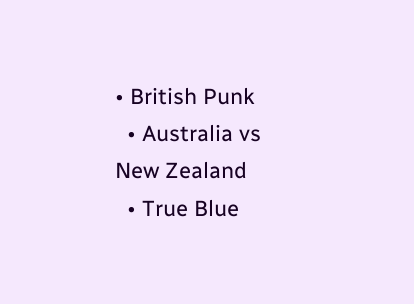• British Punk
  • Australia vs New Zealand
  • True Blue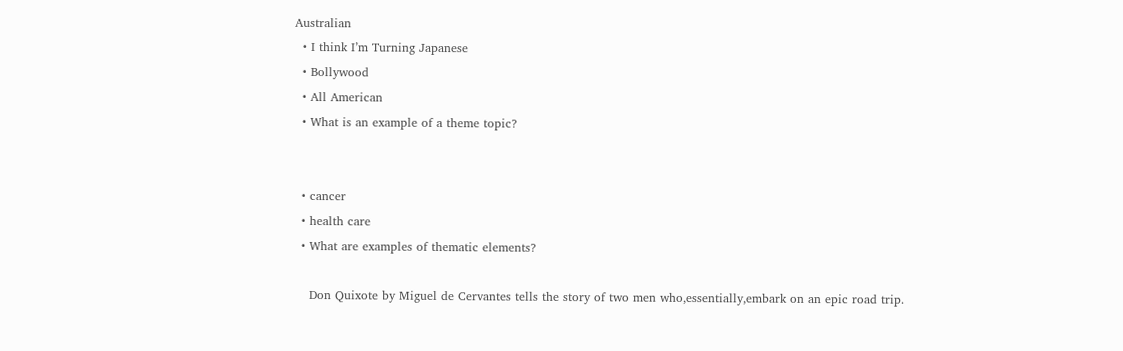Australian
  • I think I’m Turning Japanese
  • Bollywood
  • All American
  • What is an example of a theme topic?


  • cancer
  • health care
  • What are examples of thematic elements?

    Don Quixote by Miguel de Cervantes tells the story of two men who,essentially,embark on an epic road trip.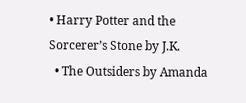• Harry Potter and the Sorcerer’s Stone by J.K.
  • The Outsiders by Amanda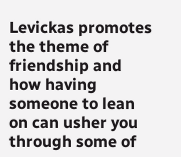Levickas promotes the theme of friendship and how having someone to lean on can usher you through some of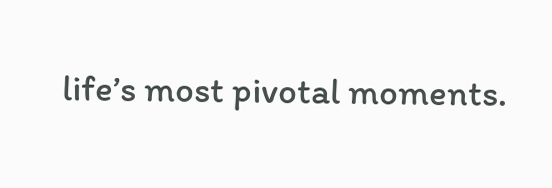life’s most pivotal moments.